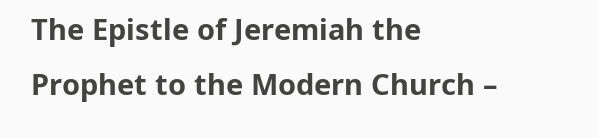The Epistle of Jeremiah the Prophet to the Modern Church –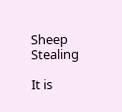Sheep Stealing

It is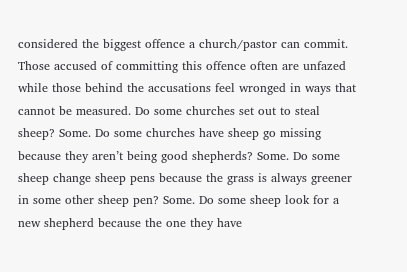considered the biggest offence a church/pastor can commit. Those accused of committing this offence often are unfazed while those behind the accusations feel wronged in ways that cannot be measured. Do some churches set out to steal sheep? Some. Do some churches have sheep go missing because they aren’t being good shepherds? Some. Do some sheep change sheep pens because the grass is always greener in some other sheep pen? Some. Do some sheep look for a new shepherd because the one they have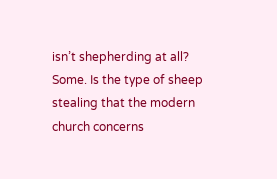isn’t shepherding at all? Some. Is the type of sheep stealing that the modern church concerns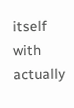itself with actually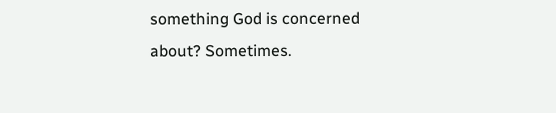something God is concerned about? Sometimes.